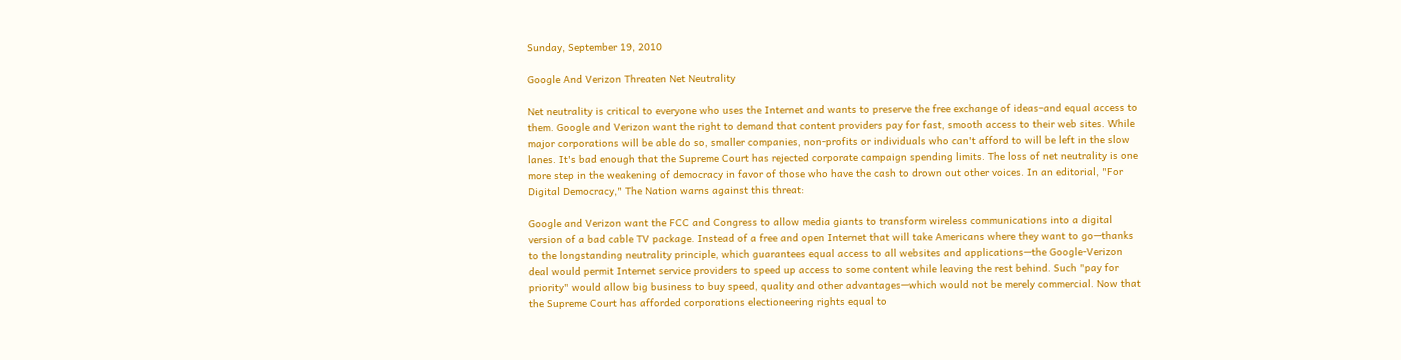Sunday, September 19, 2010

Google And Verizon Threaten Net Neutrality

Net neutrality is critical to everyone who uses the Internet and wants to preserve the free exchange of ideas–and equal access to them. Google and Verizon want the right to demand that content providers pay for fast, smooth access to their web sites. While major corporations will be able do so, smaller companies, non-profits or individuals who can't afford to will be left in the slow lanes. It's bad enough that the Supreme Court has rejected corporate campaign spending limits. The loss of net neutrality is one more step in the weakening of democracy in favor of those who have the cash to drown out other voices. In an editorial, "For Digital Democracy," The Nation warns against this threat:

Google and Verizon want the FCC and Congress to allow media giants to transform wireless communications into a digital version of a bad cable TV package. Instead of a free and open Internet that will take Americans where they want to go—thanks to the longstanding neutrality principle, which guarantees equal access to all websites and applications—the Google-Verizon deal would permit Internet service providers to speed up access to some content while leaving the rest behind. Such "pay for priority" would allow big business to buy speed, quality and other advantages—which would not be merely commercial. Now that the Supreme Court has afforded corporations electioneering rights equal to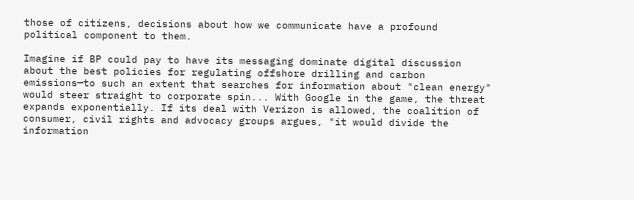those of citizens, decisions about how we communicate have a profound political component to them.

Imagine if BP could pay to have its messaging dominate digital discussion about the best policies for regulating offshore drilling and carbon emissions—to such an extent that searches for information about "clean energy" would steer straight to corporate spin... With Google in the game, the threat expands exponentially. If its deal with Verizon is allowed, the coalition of consumer, civil rights and advocacy groups argues, "it would divide the information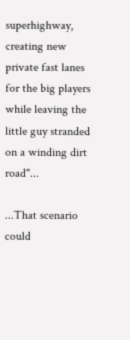superhighway, creating new private fast lanes for the big players while leaving the little guy stranded on a winding dirt road"...

...That scenario could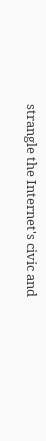strangle the Internet's civic and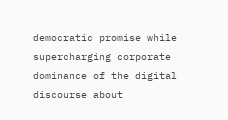democratic promise while supercharging corporate dominance of the digital discourse about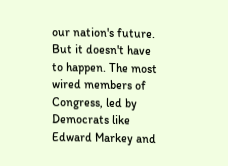our nation's future. But it doesn't have to happen. The most wired members of Congress, led by Democrats like Edward Markey and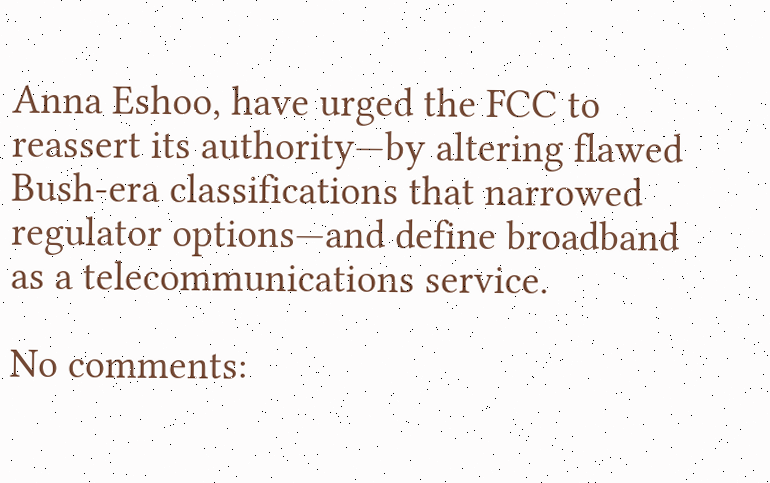Anna Eshoo, have urged the FCC to reassert its authority—by altering flawed Bush-era classifications that narrowed regulator options—and define broadband as a telecommunications service.

No comments: